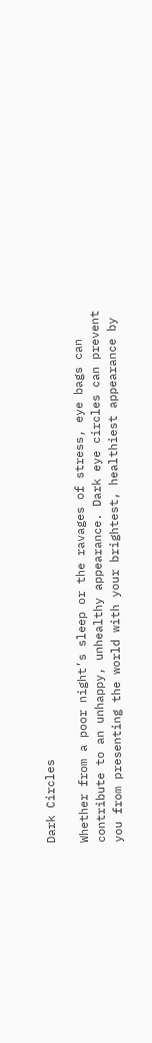Dark Circles

Whether from a poor night’s sleep or the ravages of stress, eye bags can contribute to an unhappy, unhealthy appearance. Dark eye circles can prevent you from presenting the world with your brightest, healthiest appearance by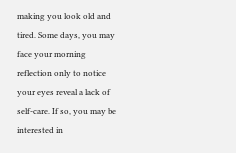making you look old and tired. Some days, you may face your morning reflection only to notice your eyes reveal a lack of self-care. If so, you may be interested in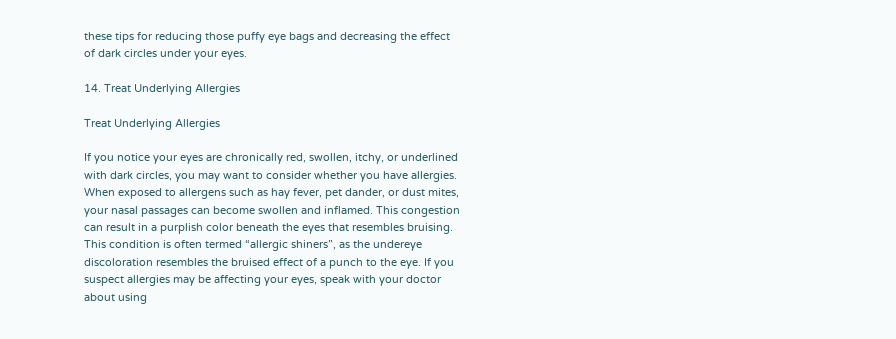these tips for reducing those puffy eye bags and decreasing the effect of dark circles under your eyes.

14. Treat Underlying Allergies

Treat Underlying Allergies

If you notice your eyes are chronically red, swollen, itchy, or underlined with dark circles, you may want to consider whether you have allergies. When exposed to allergens such as hay fever, pet dander, or dust mites, your nasal passages can become swollen and inflamed. This congestion can result in a purplish color beneath the eyes that resembles bruising. This condition is often termed “allergic shiners”, as the undereye discoloration resembles the bruised effect of a punch to the eye. If you suspect allergies may be affecting your eyes, speak with your doctor about using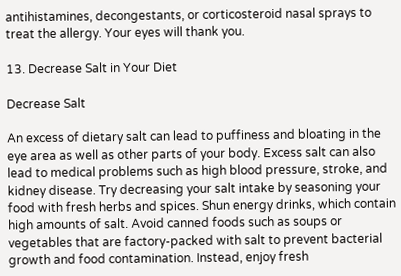antihistamines, decongestants, or corticosteroid nasal sprays to treat the allergy. Your eyes will thank you.

13. Decrease Salt in Your Diet

Decrease Salt

An excess of dietary salt can lead to puffiness and bloating in the eye area as well as other parts of your body. Excess salt can also lead to medical problems such as high blood pressure, stroke, and kidney disease. Try decreasing your salt intake by seasoning your food with fresh herbs and spices. Shun energy drinks, which contain high amounts of salt. Avoid canned foods such as soups or vegetables that are factory-packed with salt to prevent bacterial growth and food contamination. Instead, enjoy fresh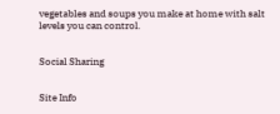vegetables and soups you make at home with salt levels you can control.


Social Sharing


Site Info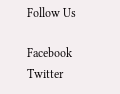Follow Us

Facebook Twitter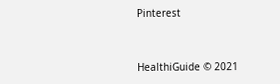Pinterest


HealthiGuide © 2021